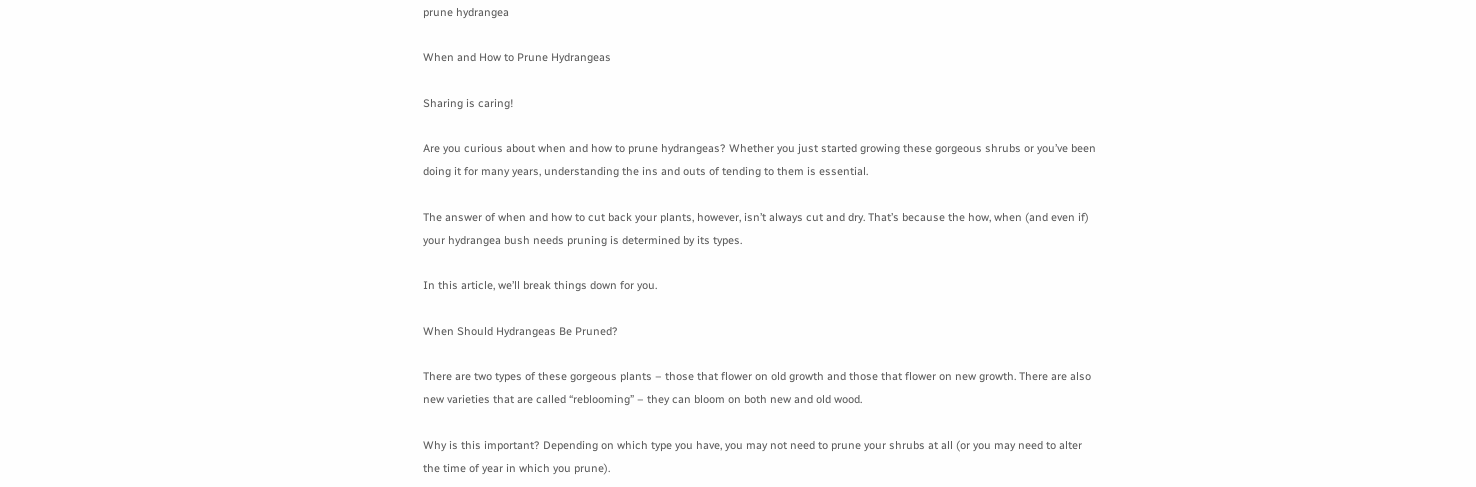prune hydrangea

When and How to Prune Hydrangeas

Sharing is caring!

Are you curious about when and how to prune hydrangeas? Whether you just started growing these gorgeous shrubs or you’ve been doing it for many years, understanding the ins and outs of tending to them is essential.

The answer of when and how to cut back your plants, however, isn’t always cut and dry. That’s because the how, when (and even if) your hydrangea bush needs pruning is determined by its types.

In this article, we’ll break things down for you.

When Should Hydrangeas Be Pruned?

There are two types of these gorgeous plants – those that flower on old growth and those that flower on new growth. There are also new varieties that are called “reblooming” – they can bloom on both new and old wood.

Why is this important? Depending on which type you have, you may not need to prune your shrubs at all (or you may need to alter the time of year in which you prune).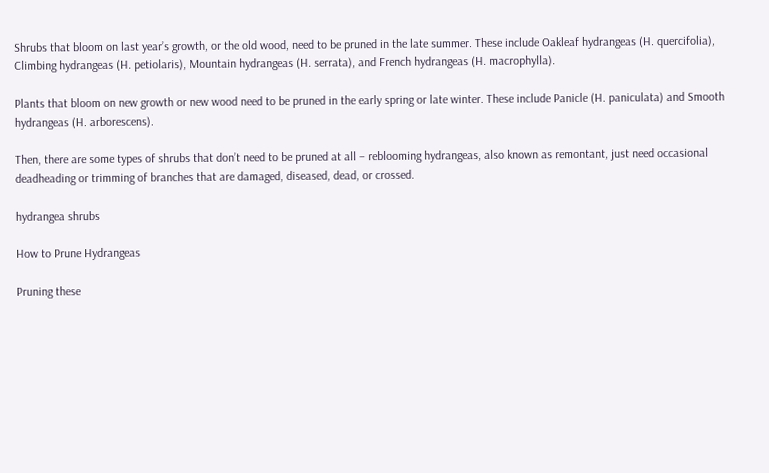Shrubs that bloom on last year’s growth, or the old wood, need to be pruned in the late summer. These include Oakleaf hydrangeas (H. quercifolia), Climbing hydrangeas (H. petiolaris), Mountain hydrangeas (H. serrata), and French hydrangeas (H. macrophylla).

Plants that bloom on new growth or new wood need to be pruned in the early spring or late winter. These include Panicle (H. paniculata) and Smooth hydrangeas (H. arborescens).

Then, there are some types of shrubs that don’t need to be pruned at all – reblooming hydrangeas, also known as remontant, just need occasional deadheading or trimming of branches that are damaged, diseased, dead, or crossed.

hydrangea shrubs

How to Prune Hydrangeas

Pruning these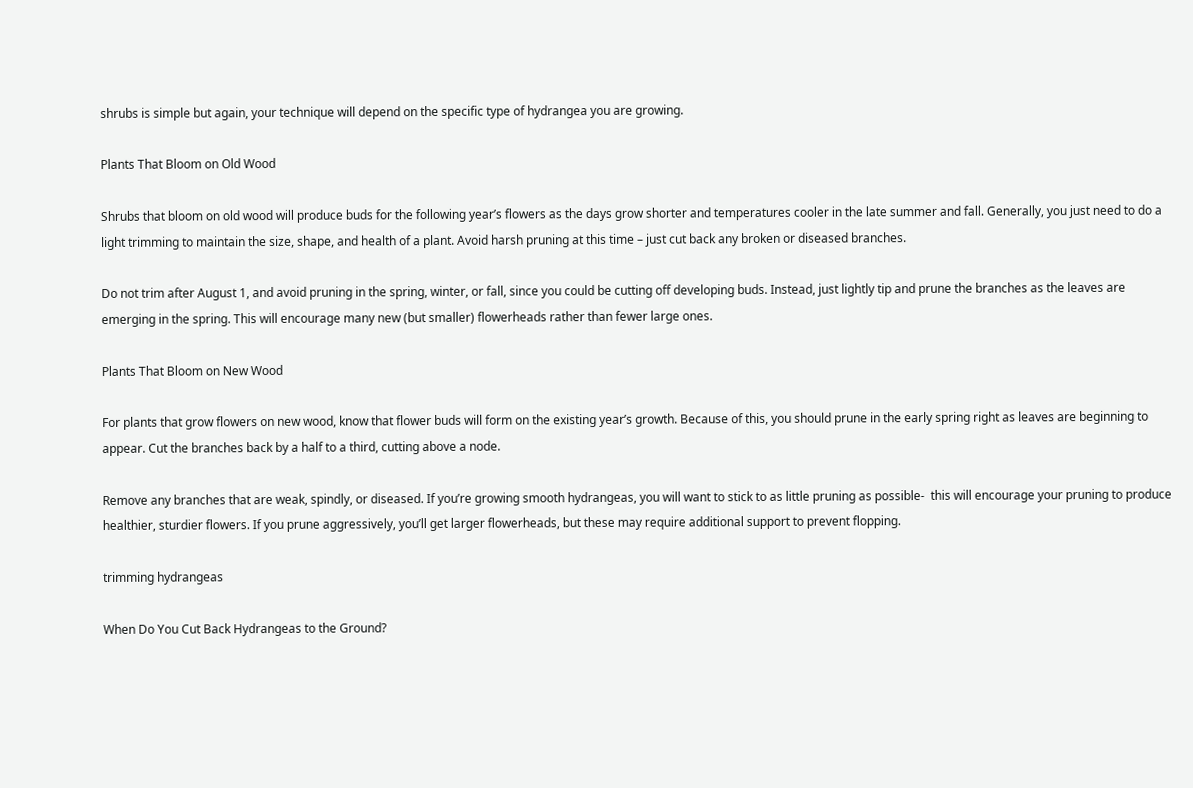shrubs is simple but again, your technique will depend on the specific type of hydrangea you are growing.

Plants That Bloom on Old Wood

Shrubs that bloom on old wood will produce buds for the following year’s flowers as the days grow shorter and temperatures cooler in the late summer and fall. Generally, you just need to do a light trimming to maintain the size, shape, and health of a plant. Avoid harsh pruning at this time – just cut back any broken or diseased branches.

Do not trim after August 1, and avoid pruning in the spring, winter, or fall, since you could be cutting off developing buds. Instead, just lightly tip and prune the branches as the leaves are emerging in the spring. This will encourage many new (but smaller) flowerheads rather than fewer large ones.

Plants That Bloom on New Wood

For plants that grow flowers on new wood, know that flower buds will form on the existing year’s growth. Because of this, you should prune in the early spring right as leaves are beginning to appear. Cut the branches back by a half to a third, cutting above a node.

Remove any branches that are weak, spindly, or diseased. If you’re growing smooth hydrangeas, you will want to stick to as little pruning as possible-  this will encourage your pruning to produce healthier, sturdier flowers. If you prune aggressively, you’ll get larger flowerheads, but these may require additional support to prevent flopping.

trimming hydrangeas

When Do You Cut Back Hydrangeas to the Ground?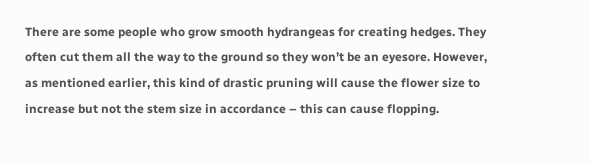There are some people who grow smooth hydrangeas for creating hedges. They often cut them all the way to the ground so they won’t be an eyesore. However, as mentioned earlier, this kind of drastic pruning will cause the flower size to increase but not the stem size in accordance – this can cause flopping.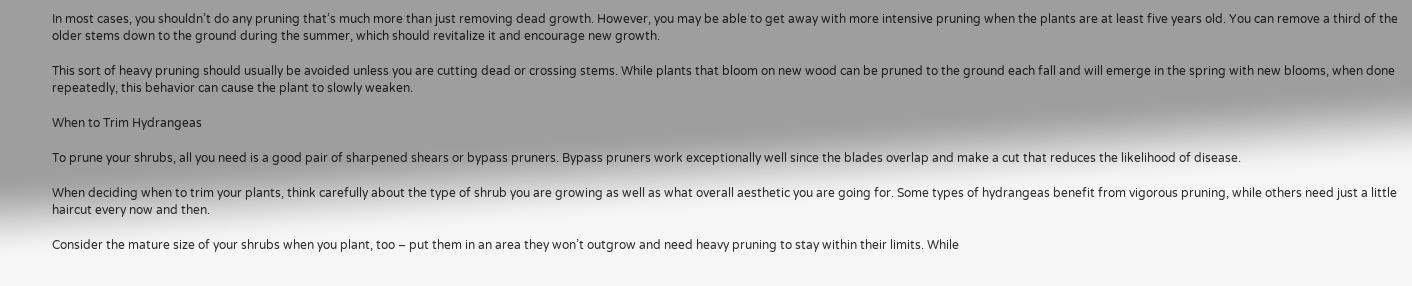In most cases, you shouldn’t do any pruning that’s much more than just removing dead growth. However, you may be able to get away with more intensive pruning when the plants are at least five years old. You can remove a third of the older stems down to the ground during the summer, which should revitalize it and encourage new growth.

This sort of heavy pruning should usually be avoided unless you are cutting dead or crossing stems. While plants that bloom on new wood can be pruned to the ground each fall and will emerge in the spring with new blooms, when done repeatedly, this behavior can cause the plant to slowly weaken.

When to Trim Hydrangeas

To prune your shrubs, all you need is a good pair of sharpened shears or bypass pruners. Bypass pruners work exceptionally well since the blades overlap and make a cut that reduces the likelihood of disease.

When deciding when to trim your plants, think carefully about the type of shrub you are growing as well as what overall aesthetic you are going for. Some types of hydrangeas benefit from vigorous pruning, while others need just a little haircut every now and then.

Consider the mature size of your shrubs when you plant, too – put them in an area they won’t outgrow and need heavy pruning to stay within their limits. While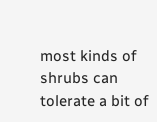most kinds of shrubs can tolerate a bit of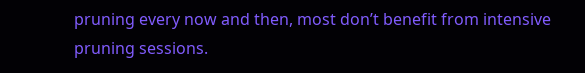pruning every now and then, most don’t benefit from intensive pruning sessions.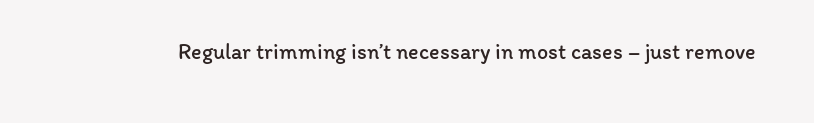Regular trimming isn’t necessary in most cases – just remove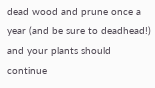dead wood and prune once a year (and be sure to deadhead!) and your plants should continue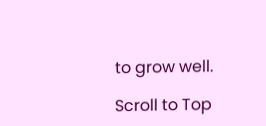to grow well.

Scroll to Top